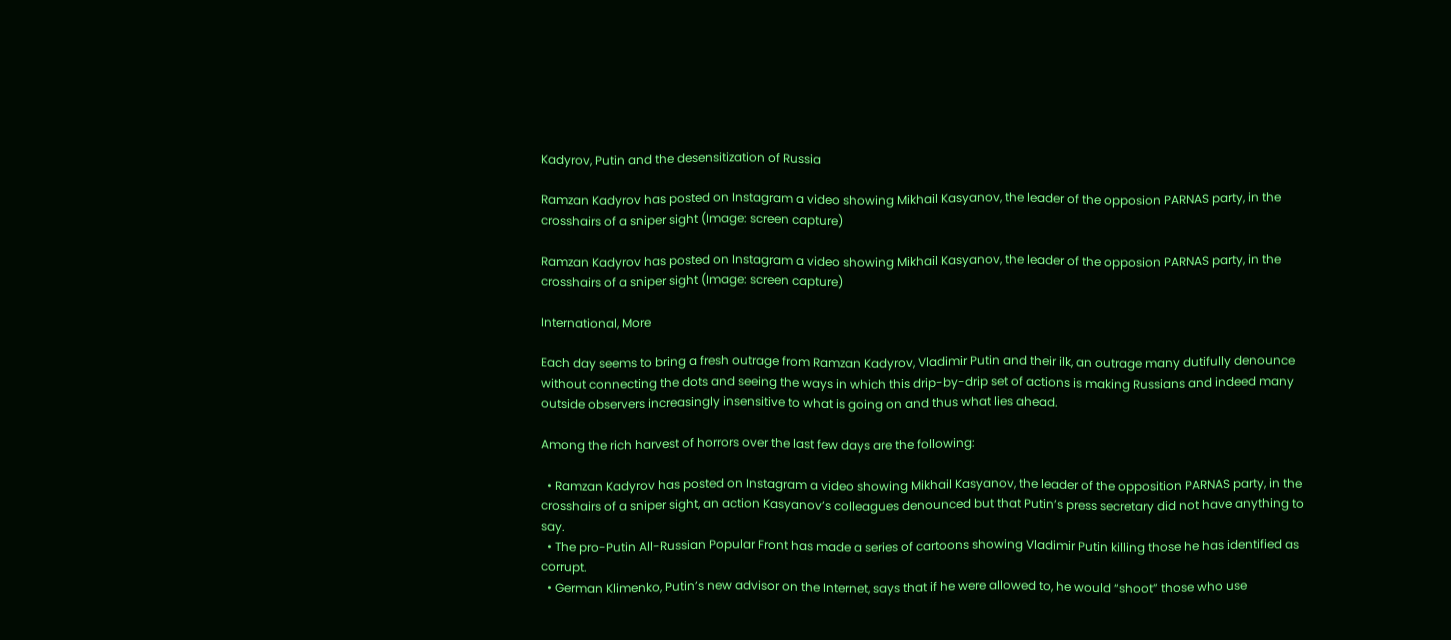Kadyrov, Putin and the desensitization of Russia

Ramzan Kadyrov has posted on Instagram a video showing Mikhail Kasyanov, the leader of the opposion PARNAS party, in the crosshairs of a sniper sight (Image: screen capture)

Ramzan Kadyrov has posted on Instagram a video showing Mikhail Kasyanov, the leader of the opposion PARNAS party, in the crosshairs of a sniper sight (Image: screen capture)

International, More

Each day seems to bring a fresh outrage from Ramzan Kadyrov, Vladimir Putin and their ilk, an outrage many dutifully denounce without connecting the dots and seeing the ways in which this drip-by-drip set of actions is making Russians and indeed many outside observers increasingly insensitive to what is going on and thus what lies ahead.

Among the rich harvest of horrors over the last few days are the following:

  • Ramzan Kadyrov has posted on Instagram a video showing Mikhail Kasyanov, the leader of the opposition PARNAS party, in the crosshairs of a sniper sight, an action Kasyanov’s colleagues denounced but that Putin’s press secretary did not have anything to say.
  • The pro-Putin All-Russian Popular Front has made a series of cartoons showing Vladimir Putin killing those he has identified as corrupt.
  • German Klimenko, Putin’s new advisor on the Internet, says that if he were allowed to, he would “shoot” those who use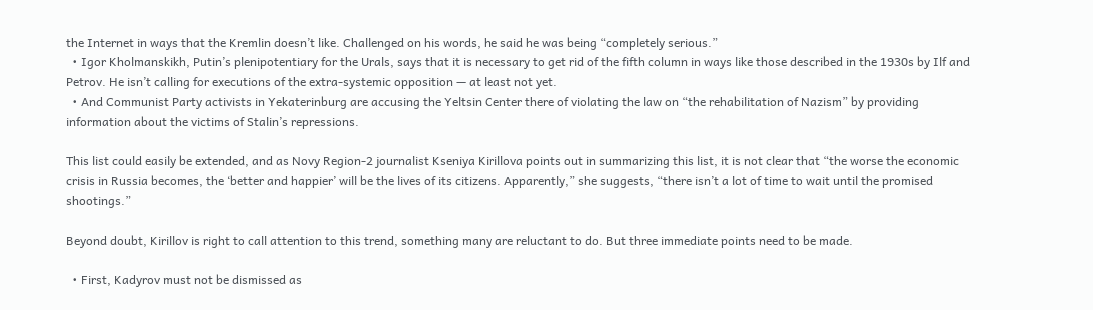the Internet in ways that the Kremlin doesn’t like. Challenged on his words, he said he was being “completely serious.”
  • Igor Kholmanskikh, Putin’s plenipotentiary for the Urals, says that it is necessary to get rid of the fifth column in ways like those described in the 1930s by Ilf and Petrov. He isn’t calling for executions of the extra-systemic opposition — at least not yet.
  • And Communist Party activists in Yekaterinburg are accusing the Yeltsin Center there of violating the law on “the rehabilitation of Nazism” by providing information about the victims of Stalin’s repressions.

This list could easily be extended, and as Novy Region-2 journalist Kseniya Kirillova points out in summarizing this list, it is not clear that “the worse the economic crisis in Russia becomes, the ‘better and happier’ will be the lives of its citizens. Apparently,” she suggests, “there isn’t a lot of time to wait until the promised shootings.”

Beyond doubt, Kirillov is right to call attention to this trend, something many are reluctant to do. But three immediate points need to be made.

  • First, Kadyrov must not be dismissed as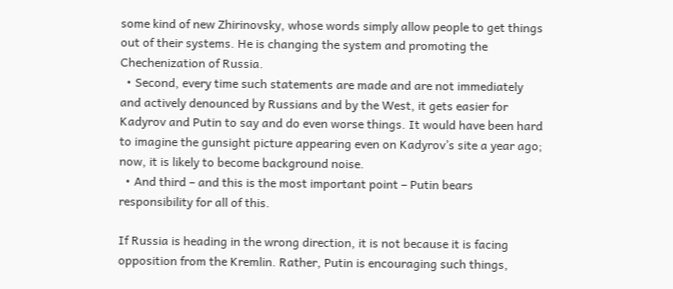some kind of new Zhirinovsky, whose words simply allow people to get things out of their systems. He is changing the system and promoting the Chechenization of Russia.
  • Second, every time such statements are made and are not immediately and actively denounced by Russians and by the West, it gets easier for Kadyrov and Putin to say and do even worse things. It would have been hard to imagine the gunsight picture appearing even on Kadyrov’s site a year ago; now, it is likely to become background noise.
  • And third – and this is the most important point – Putin bears responsibility for all of this.

If Russia is heading in the wrong direction, it is not because it is facing opposition from the Kremlin. Rather, Putin is encouraging such things,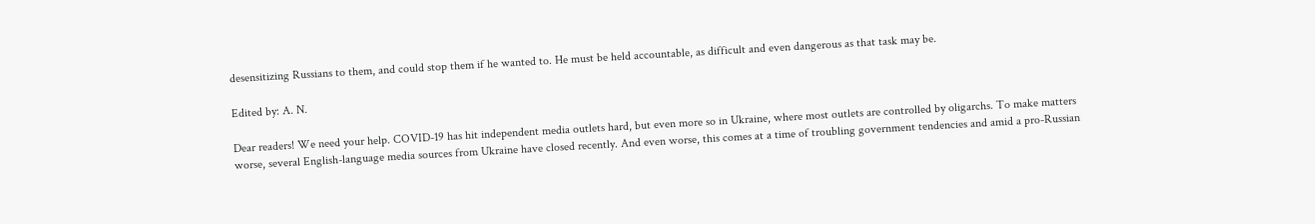desensitizing Russians to them, and could stop them if he wanted to. He must be held accountable, as difficult and even dangerous as that task may be.

Edited by: A. N.

Dear readers! We need your help. COVID-19 has hit independent media outlets hard, but even more so in Ukraine, where most outlets are controlled by oligarchs. To make matters worse, several English-language media sources from Ukraine have closed recently. And even worse, this comes at a time of troubling government tendencies and amid a pro-Russian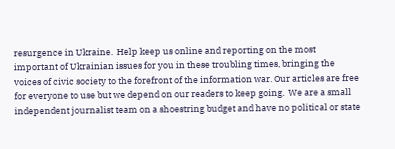resurgence in Ukraine.  Help keep us online and reporting on the most important of Ukrainian issues for you in these troubling times, bringing the voices of civic society to the forefront of the information war. Our articles are free for everyone to use but we depend on our readers to keep going.  We are a small independent journalist team on a shoestring budget and have no political or state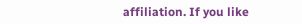affiliation. If you like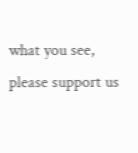what you see, please support us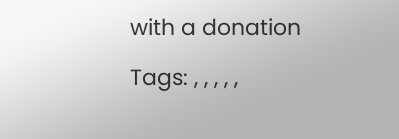with a donation

Tags: , , , , ,